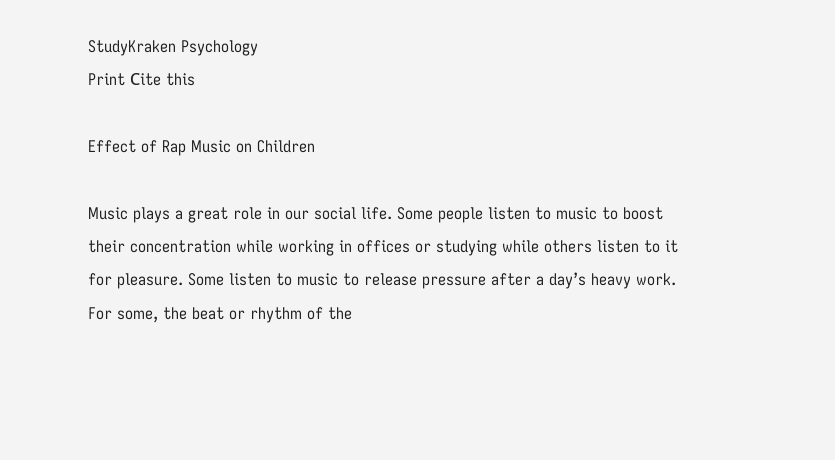StudyKraken Psychology
Print Сite this

Effect of Rap Music on Children

Music plays a great role in our social life. Some people listen to music to boost their concentration while working in offices or studying while others listen to it for pleasure. Some listen to music to release pressure after a day’s heavy work. For some, the beat or rhythm of the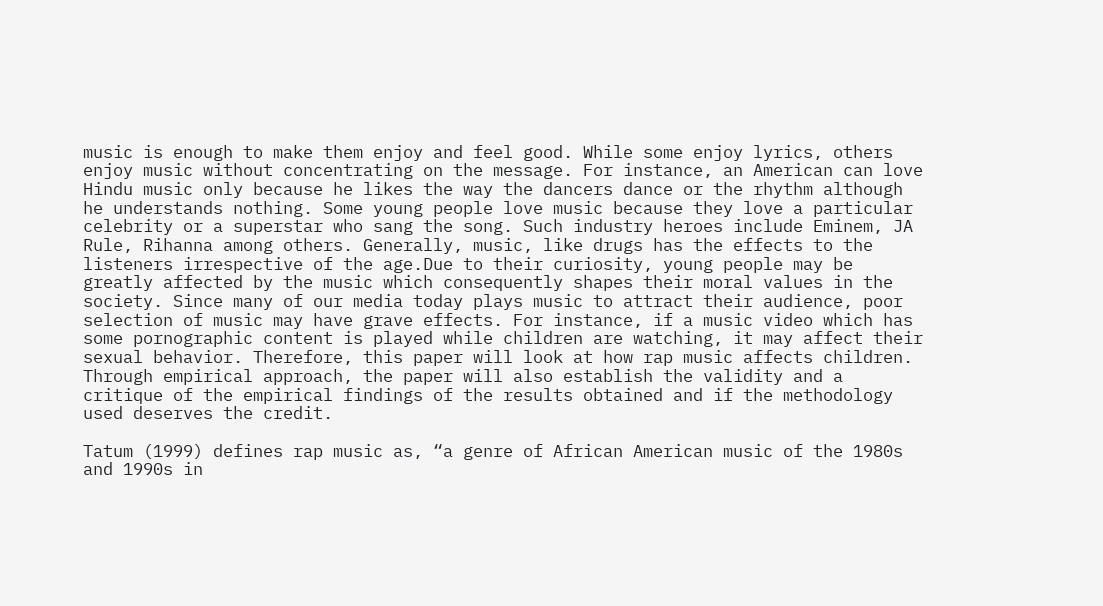music is enough to make them enjoy and feel good. While some enjoy lyrics, others enjoy music without concentrating on the message. For instance, an American can love Hindu music only because he likes the way the dancers dance or the rhythm although he understands nothing. Some young people love music because they love a particular celebrity or a superstar who sang the song. Such industry heroes include Eminem, JA Rule, Rihanna among others. Generally, music, like drugs has the effects to the listeners irrespective of the age.Due to their curiosity, young people may be greatly affected by the music which consequently shapes their moral values in the society. Since many of our media today plays music to attract their audience, poor selection of music may have grave effects. For instance, if a music video which has some pornographic content is played while children are watching, it may affect their sexual behavior. Therefore, this paper will look at how rap music affects children. Through empirical approach, the paper will also establish the validity and a critique of the empirical findings of the results obtained and if the methodology used deserves the credit.

Tatum (1999) defines rap music as, “a genre of African American music of the 1980s and 1990s in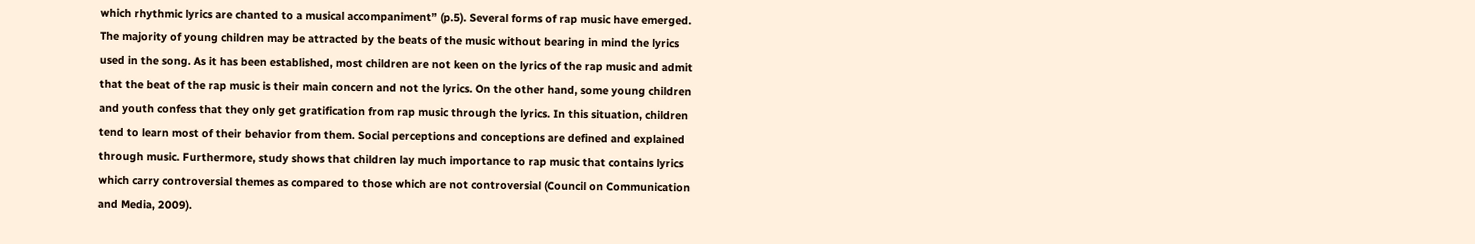which rhythmic lyrics are chanted to a musical accompaniment” (p.5). Several forms of rap music have emerged. The majority of young children may be attracted by the beats of the music without bearing in mind the lyrics used in the song. As it has been established, most children are not keen on the lyrics of the rap music and admit that the beat of the rap music is their main concern and not the lyrics. On the other hand, some young children and youth confess that they only get gratification from rap music through the lyrics. In this situation, children tend to learn most of their behavior from them. Social perceptions and conceptions are defined and explained through music. Furthermore, study shows that children lay much importance to rap music that contains lyrics which carry controversial themes as compared to those which are not controversial (Council on Communication and Media, 2009).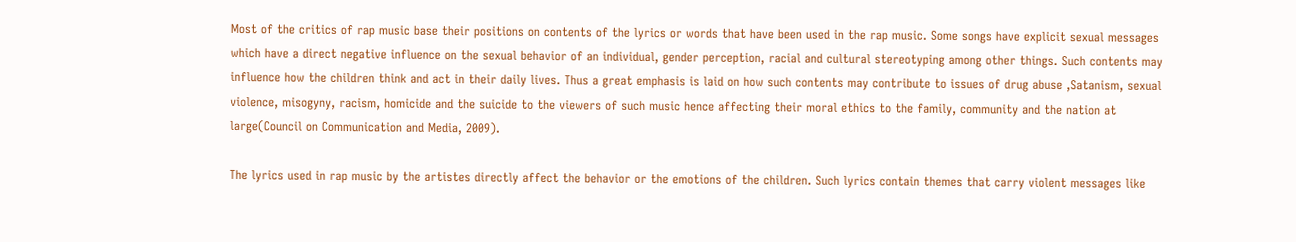Most of the critics of rap music base their positions on contents of the lyrics or words that have been used in the rap music. Some songs have explicit sexual messages which have a direct negative influence on the sexual behavior of an individual, gender perception, racial and cultural stereotyping among other things. Such contents may influence how the children think and act in their daily lives. Thus a great emphasis is laid on how such contents may contribute to issues of drug abuse ,Satanism, sexual violence, misogyny, racism, homicide and the suicide to the viewers of such music hence affecting their moral ethics to the family, community and the nation at large(Council on Communication and Media, 2009).

The lyrics used in rap music by the artistes directly affect the behavior or the emotions of the children. Such lyrics contain themes that carry violent messages like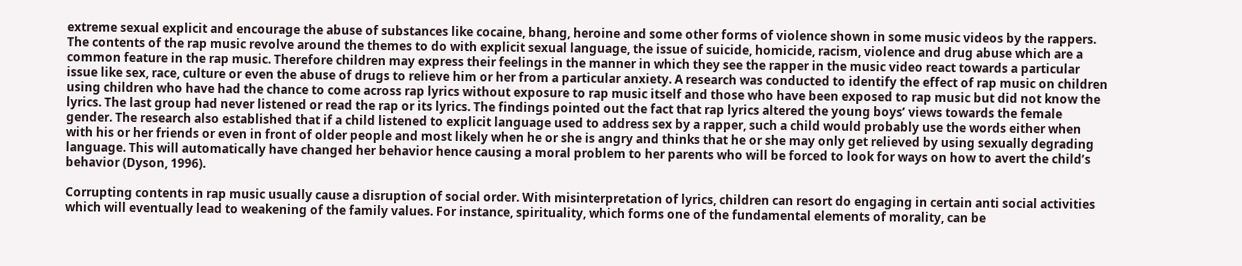extreme sexual explicit and encourage the abuse of substances like cocaine, bhang, heroine and some other forms of violence shown in some music videos by the rappers. The contents of the rap music revolve around the themes to do with explicit sexual language, the issue of suicide, homicide, racism, violence and drug abuse which are a common feature in the rap music. Therefore children may express their feelings in the manner in which they see the rapper in the music video react towards a particular issue like sex, race, culture or even the abuse of drugs to relieve him or her from a particular anxiety. A research was conducted to identify the effect of rap music on children using children who have had the chance to come across rap lyrics without exposure to rap music itself and those who have been exposed to rap music but did not know the lyrics. The last group had never listened or read the rap or its lyrics. The findings pointed out the fact that rap lyrics altered the young boys’ views towards the female gender. The research also established that if a child listened to explicit language used to address sex by a rapper, such a child would probably use the words either when with his or her friends or even in front of older people and most likely when he or she is angry and thinks that he or she may only get relieved by using sexually degrading language. This will automatically have changed her behavior hence causing a moral problem to her parents who will be forced to look for ways on how to avert the child’s behavior (Dyson, 1996).

Corrupting contents in rap music usually cause a disruption of social order. With misinterpretation of lyrics, children can resort do engaging in certain anti social activities which will eventually lead to weakening of the family values. For instance, spirituality, which forms one of the fundamental elements of morality, can be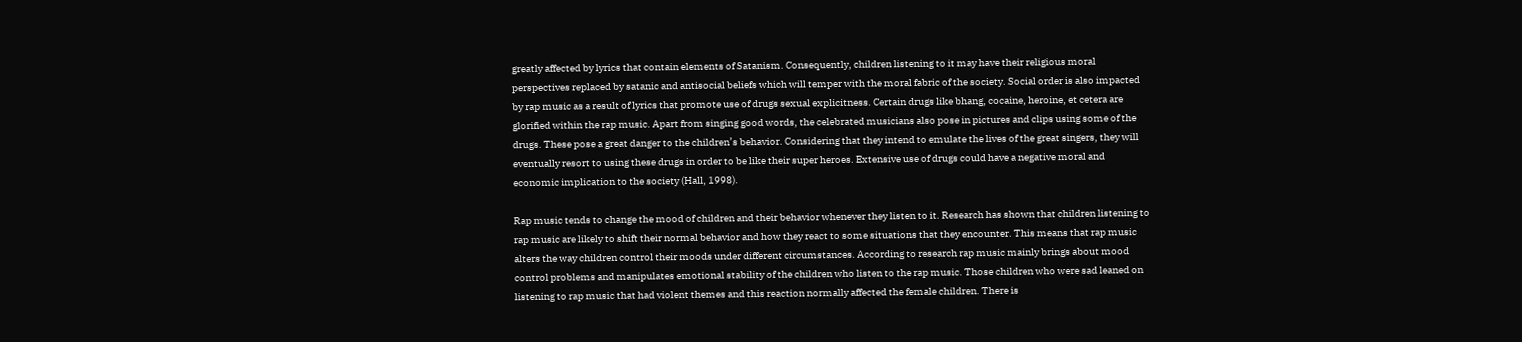greatly affected by lyrics that contain elements of Satanism. Consequently, children listening to it may have their religious moral perspectives replaced by satanic and antisocial beliefs which will temper with the moral fabric of the society. Social order is also impacted by rap music as a result of lyrics that promote use of drugs sexual explicitness. Certain drugs like bhang, cocaine, heroine, et cetera are glorified within the rap music. Apart from singing good words, the celebrated musicians also pose in pictures and clips using some of the drugs. These pose a great danger to the children’s behavior. Considering that they intend to emulate the lives of the great singers, they will eventually resort to using these drugs in order to be like their super heroes. Extensive use of drugs could have a negative moral and economic implication to the society (Hall, 1998).

Rap music tends to change the mood of children and their behavior whenever they listen to it. Research has shown that children listening to rap music are likely to shift their normal behavior and how they react to some situations that they encounter. This means that rap music alters the way children control their moods under different circumstances. According to research rap music mainly brings about mood control problems and manipulates emotional stability of the children who listen to the rap music. Those children who were sad leaned on listening to rap music that had violent themes and this reaction normally affected the female children. There is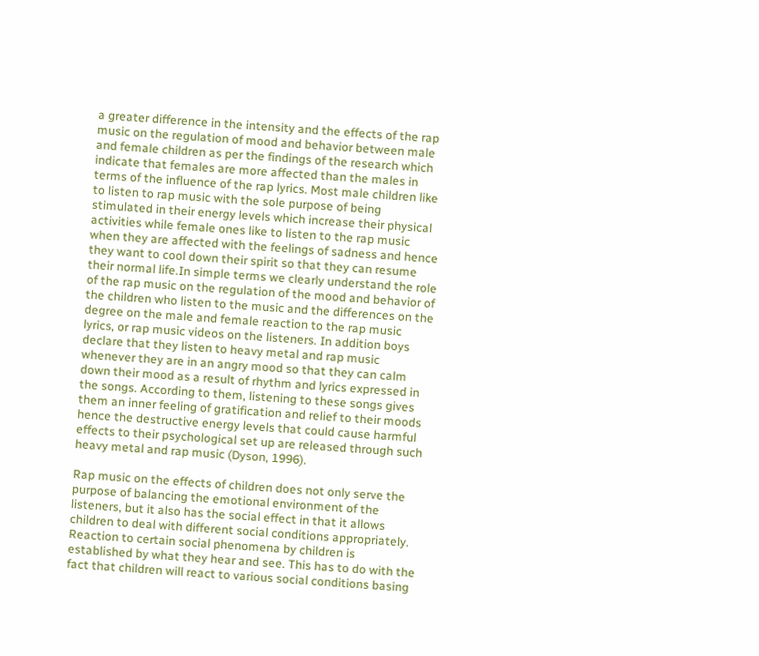a greater difference in the intensity and the effects of the rap music on the regulation of mood and behavior between male and female children as per the findings of the research which indicate that females are more affected than the males in terms of the influence of the rap lyrics. Most male children like to listen to rap music with the sole purpose of being stimulated in their energy levels which increase their physical activities while female ones like to listen to the rap music when they are affected with the feelings of sadness and hence they want to cool down their spirit so that they can resume their normal life.In simple terms we clearly understand the role of the rap music on the regulation of the mood and behavior of the children who listen to the music and the differences on the degree on the male and female reaction to the rap music lyrics, or rap music videos on the listeners. In addition boys declare that they listen to heavy metal and rap music whenever they are in an angry mood so that they can calm down their mood as a result of rhythm and lyrics expressed in the songs. According to them, listening to these songs gives them an inner feeling of gratification and relief to their moods hence the destructive energy levels that could cause harmful effects to their psychological set up are released through such heavy metal and rap music (Dyson, 1996).

Rap music on the effects of children does not only serve the purpose of balancing the emotional environment of the listeners, but it also has the social effect in that it allows children to deal with different social conditions appropriately. Reaction to certain social phenomena by children is established by what they hear and see. This has to do with the fact that children will react to various social conditions basing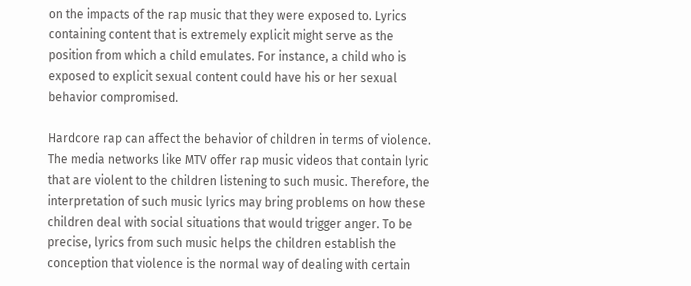on the impacts of the rap music that they were exposed to. Lyrics containing content that is extremely explicit might serve as the position from which a child emulates. For instance, a child who is exposed to explicit sexual content could have his or her sexual behavior compromised.

Hardcore rap can affect the behavior of children in terms of violence. The media networks like MTV offer rap music videos that contain lyric that are violent to the children listening to such music. Therefore, the interpretation of such music lyrics may bring problems on how these children deal with social situations that would trigger anger. To be precise, lyrics from such music helps the children establish the conception that violence is the normal way of dealing with certain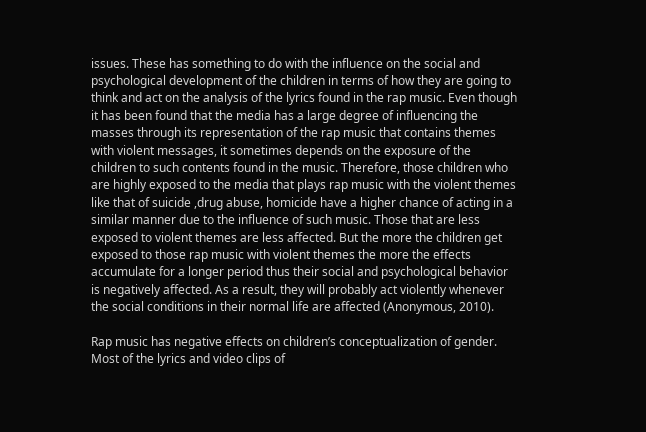issues. These has something to do with the influence on the social and psychological development of the children in terms of how they are going to think and act on the analysis of the lyrics found in the rap music. Even though it has been found that the media has a large degree of influencing the masses through its representation of the rap music that contains themes with violent messages, it sometimes depends on the exposure of the children to such contents found in the music. Therefore, those children who are highly exposed to the media that plays rap music with the violent themes like that of suicide ,drug abuse, homicide have a higher chance of acting in a similar manner due to the influence of such music. Those that are less exposed to violent themes are less affected. But the more the children get exposed to those rap music with violent themes the more the effects accumulate for a longer period thus their social and psychological behavior is negatively affected. As a result, they will probably act violently whenever the social conditions in their normal life are affected (Anonymous, 2010).

Rap music has negative effects on children’s conceptualization of gender. Most of the lyrics and video clips of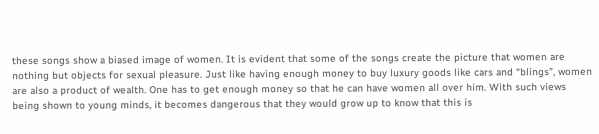these songs show a biased image of women. It is evident that some of the songs create the picture that women are nothing but objects for sexual pleasure. Just like having enough money to buy luxury goods like cars and “blings”, women are also a product of wealth. One has to get enough money so that he can have women all over him. With such views being shown to young minds, it becomes dangerous that they would grow up to know that this is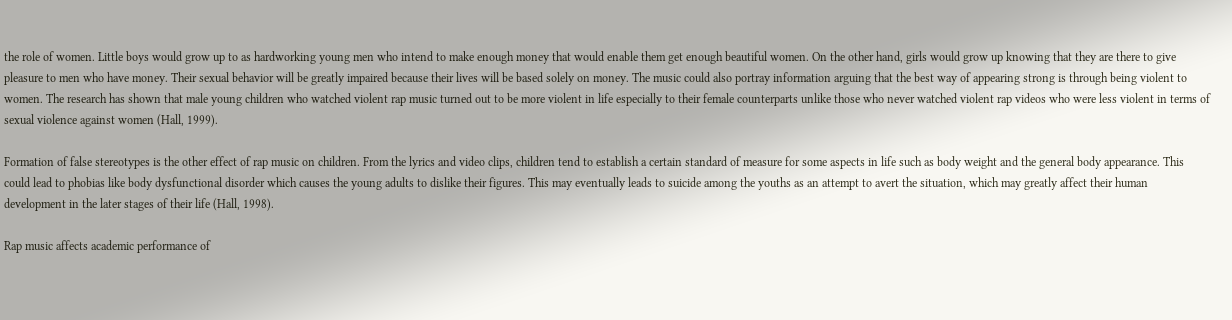the role of women. Little boys would grow up to as hardworking young men who intend to make enough money that would enable them get enough beautiful women. On the other hand, girls would grow up knowing that they are there to give pleasure to men who have money. Their sexual behavior will be greatly impaired because their lives will be based solely on money. The music could also portray information arguing that the best way of appearing strong is through being violent to women. The research has shown that male young children who watched violent rap music turned out to be more violent in life especially to their female counterparts unlike those who never watched violent rap videos who were less violent in terms of sexual violence against women (Hall, 1999).

Formation of false stereotypes is the other effect of rap music on children. From the lyrics and video clips, children tend to establish a certain standard of measure for some aspects in life such as body weight and the general body appearance. This could lead to phobias like body dysfunctional disorder which causes the young adults to dislike their figures. This may eventually leads to suicide among the youths as an attempt to avert the situation, which may greatly affect their human development in the later stages of their life (Hall, 1998).

Rap music affects academic performance of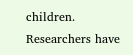children. Researchers have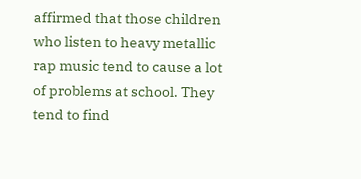affirmed that those children who listen to heavy metallic rap music tend to cause a lot of problems at school. They tend to find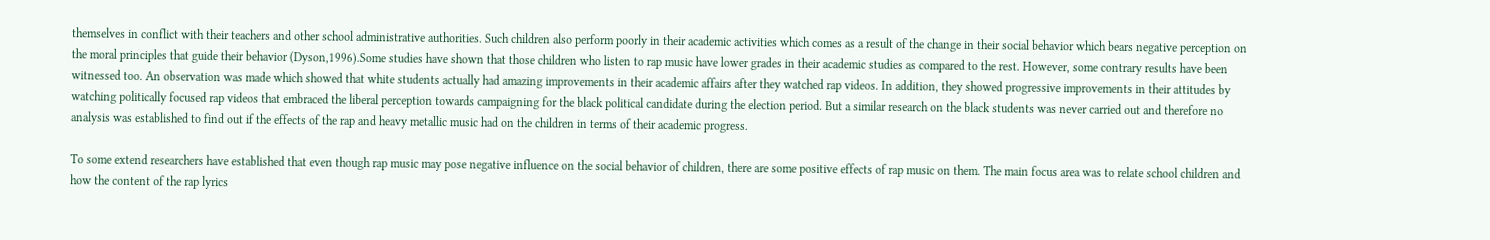themselves in conflict with their teachers and other school administrative authorities. Such children also perform poorly in their academic activities which comes as a result of the change in their social behavior which bears negative perception on the moral principles that guide their behavior (Dyson,1996).Some studies have shown that those children who listen to rap music have lower grades in their academic studies as compared to the rest. However, some contrary results have been witnessed too. An observation was made which showed that white students actually had amazing improvements in their academic affairs after they watched rap videos. In addition, they showed progressive improvements in their attitudes by watching politically focused rap videos that embraced the liberal perception towards campaigning for the black political candidate during the election period. But a similar research on the black students was never carried out and therefore no analysis was established to find out if the effects of the rap and heavy metallic music had on the children in terms of their academic progress.

To some extend researchers have established that even though rap music may pose negative influence on the social behavior of children, there are some positive effects of rap music on them. The main focus area was to relate school children and how the content of the rap lyrics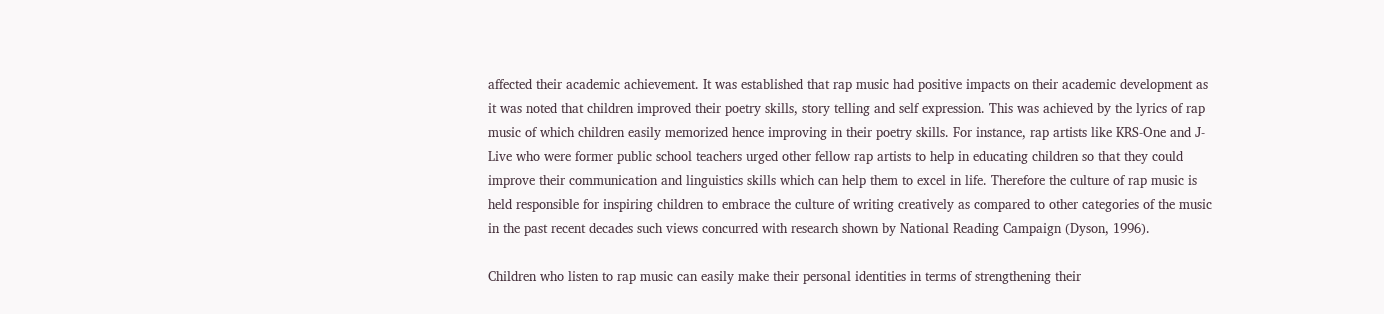affected their academic achievement. It was established that rap music had positive impacts on their academic development as it was noted that children improved their poetry skills, story telling and self expression. This was achieved by the lyrics of rap music of which children easily memorized hence improving in their poetry skills. For instance, rap artists like KRS-One and J-Live who were former public school teachers urged other fellow rap artists to help in educating children so that they could improve their communication and linguistics skills which can help them to excel in life. Therefore the culture of rap music is held responsible for inspiring children to embrace the culture of writing creatively as compared to other categories of the music in the past recent decades such views concurred with research shown by National Reading Campaign (Dyson, 1996).

Children who listen to rap music can easily make their personal identities in terms of strengthening their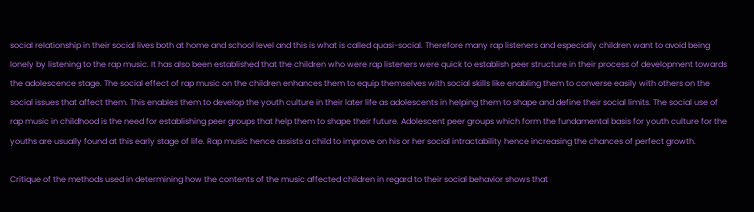social relationship in their social lives both at home and school level and this is what is called quasi-social. Therefore many rap listeners and especially children want to avoid being lonely by listening to the rap music. It has also been established that the children who were rap listeners were quick to establish peer structure in their process of development towards the adolescence stage. The social effect of rap music on the children enhances them to equip themselves with social skills like enabling them to converse easily with others on the social issues that affect them. This enables them to develop the youth culture in their later life as adolescents in helping them to shape and define their social limits. The social use of rap music in childhood is the need for establishing peer groups that help them to shape their future. Adolescent peer groups which form the fundamental basis for youth culture for the youths are usually found at this early stage of life. Rap music hence assists a child to improve on his or her social intractability hence increasing the chances of perfect growth.

Critique of the methods used in determining how the contents of the music affected children in regard to their social behavior shows that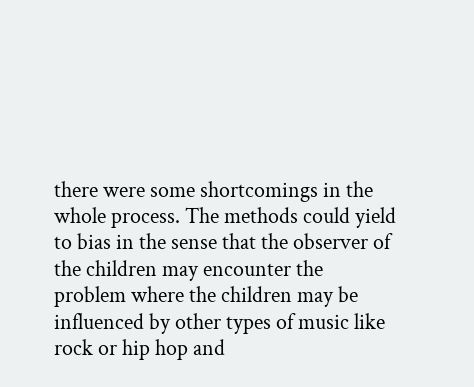there were some shortcomings in the whole process. The methods could yield to bias in the sense that the observer of the children may encounter the problem where the children may be influenced by other types of music like rock or hip hop and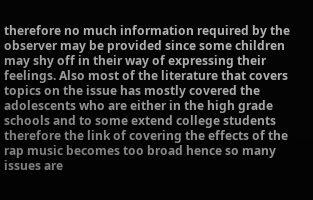therefore no much information required by the observer may be provided since some children may shy off in their way of expressing their feelings. Also most of the literature that covers topics on the issue has mostly covered the adolescents who are either in the high grade schools and to some extend college students therefore the link of covering the effects of the rap music becomes too broad hence so many issues are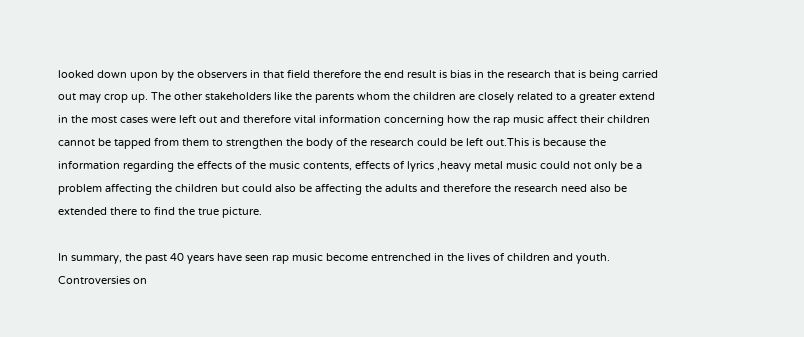looked down upon by the observers in that field therefore the end result is bias in the research that is being carried out may crop up. The other stakeholders like the parents whom the children are closely related to a greater extend in the most cases were left out and therefore vital information concerning how the rap music affect their children cannot be tapped from them to strengthen the body of the research could be left out.This is because the information regarding the effects of the music contents, effects of lyrics ,heavy metal music could not only be a problem affecting the children but could also be affecting the adults and therefore the research need also be extended there to find the true picture.

In summary, the past 40 years have seen rap music become entrenched in the lives of children and youth. Controversies on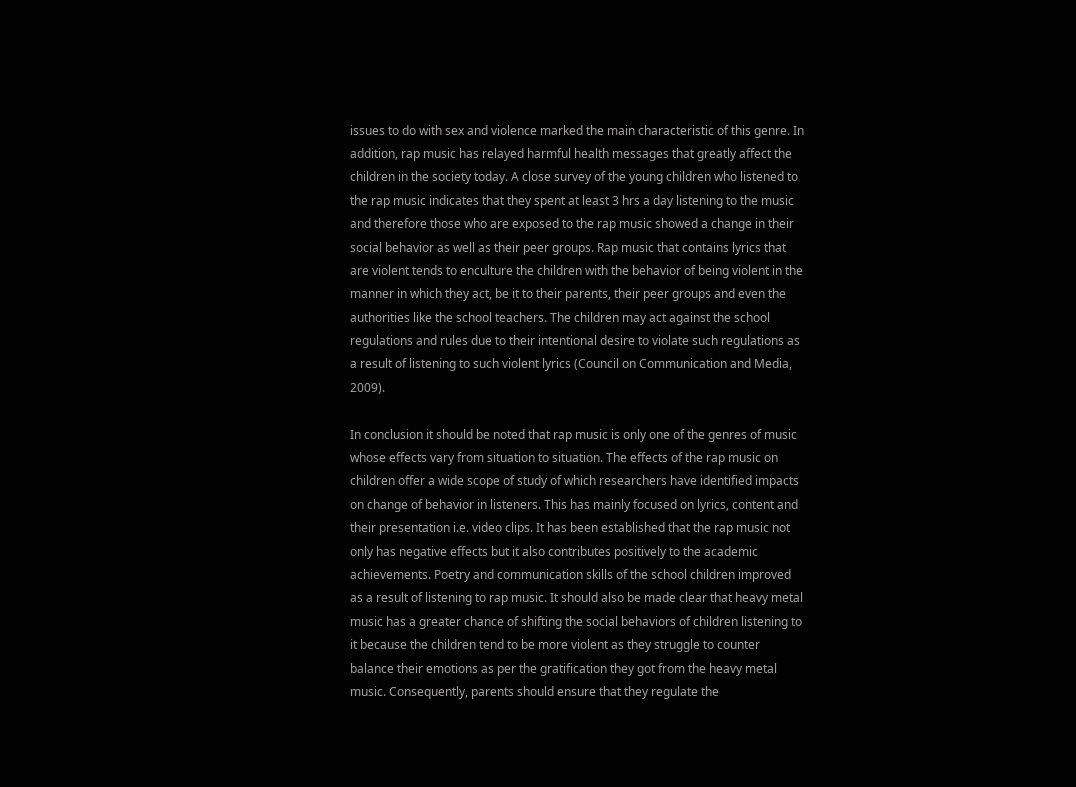issues to do with sex and violence marked the main characteristic of this genre. In addition, rap music has relayed harmful health messages that greatly affect the children in the society today. A close survey of the young children who listened to the rap music indicates that they spent at least 3 hrs a day listening to the music and therefore those who are exposed to the rap music showed a change in their social behavior as well as their peer groups. Rap music that contains lyrics that are violent tends to enculture the children with the behavior of being violent in the manner in which they act, be it to their parents, their peer groups and even the authorities like the school teachers. The children may act against the school regulations and rules due to their intentional desire to violate such regulations as a result of listening to such violent lyrics (Council on Communication and Media, 2009).

In conclusion it should be noted that rap music is only one of the genres of music whose effects vary from situation to situation. The effects of the rap music on children offer a wide scope of study of which researchers have identified impacts on change of behavior in listeners. This has mainly focused on lyrics, content and their presentation i.e. video clips. It has been established that the rap music not only has negative effects but it also contributes positively to the academic achievements. Poetry and communication skills of the school children improved as a result of listening to rap music. It should also be made clear that heavy metal music has a greater chance of shifting the social behaviors of children listening to it because the children tend to be more violent as they struggle to counter balance their emotions as per the gratification they got from the heavy metal music. Consequently, parents should ensure that they regulate the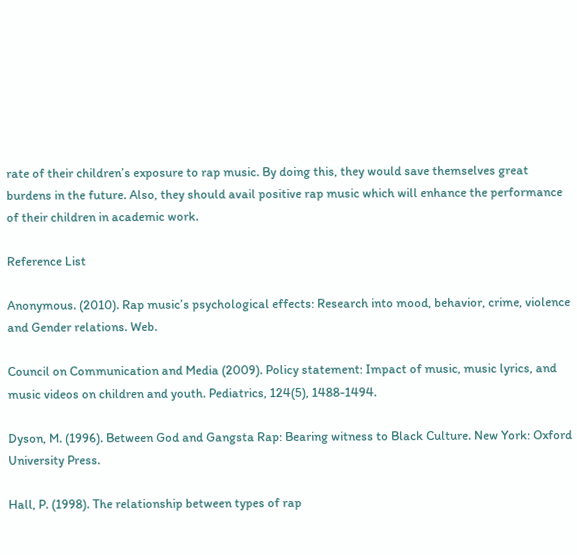rate of their children’s exposure to rap music. By doing this, they would save themselves great burdens in the future. Also, they should avail positive rap music which will enhance the performance of their children in academic work.

Reference List

Anonymous. (2010). Rap music’s psychological effects: Research into mood, behavior, crime, violence and Gender relations. Web.

Council on Communication and Media (2009). Policy statement: Impact of music, music lyrics, and music videos on children and youth. Pediatrics, 124(5), 1488-1494.

Dyson, M. (1996). Between God and Gangsta Rap: Bearing witness to Black Culture. New York: Oxford University Press.

Hall, P. (1998). The relationship between types of rap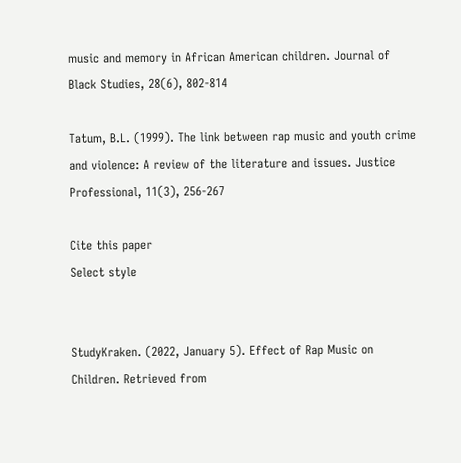music and memory in African American children. Journal of Black Studies, 28(6), 802-814

Tatum, B.L. (1999). The link between rap music and youth crime and violence: A review of the literature and issues. Justice Professional, 11(3), 256-267

Cite this paper
Select style


StudyKraken. (2022, January 5). Effect of Rap Music on Children. Retrieved from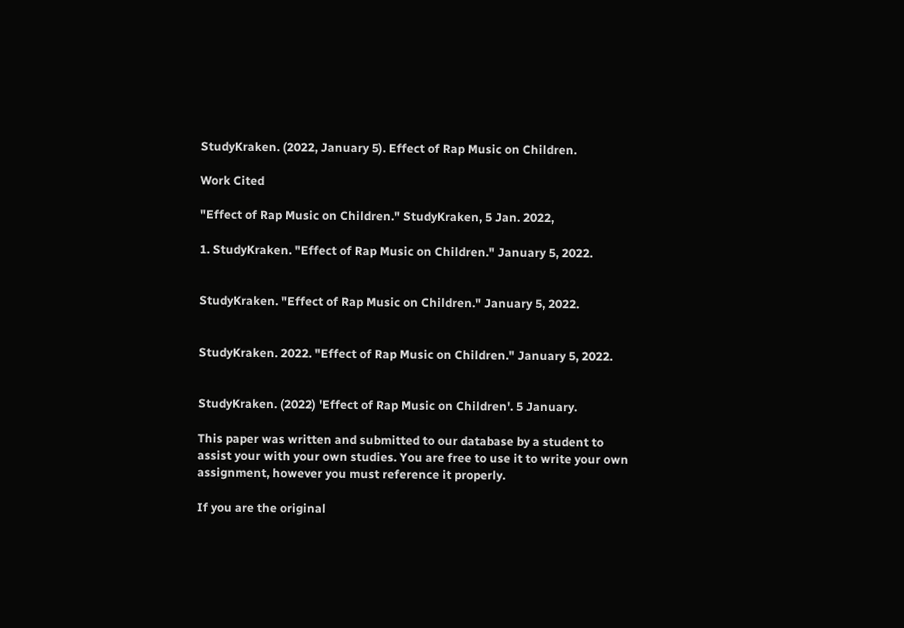StudyKraken. (2022, January 5). Effect of Rap Music on Children.

Work Cited

"Effect of Rap Music on Children." StudyKraken, 5 Jan. 2022,

1. StudyKraken. "Effect of Rap Music on Children." January 5, 2022.


StudyKraken. "Effect of Rap Music on Children." January 5, 2022.


StudyKraken. 2022. "Effect of Rap Music on Children." January 5, 2022.


StudyKraken. (2022) 'Effect of Rap Music on Children'. 5 January.

This paper was written and submitted to our database by a student to assist your with your own studies. You are free to use it to write your own assignment, however you must reference it properly.

If you are the original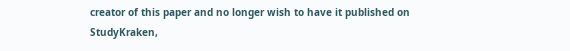creator of this paper and no longer wish to have it published on StudyKraken,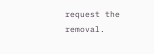request the removal.